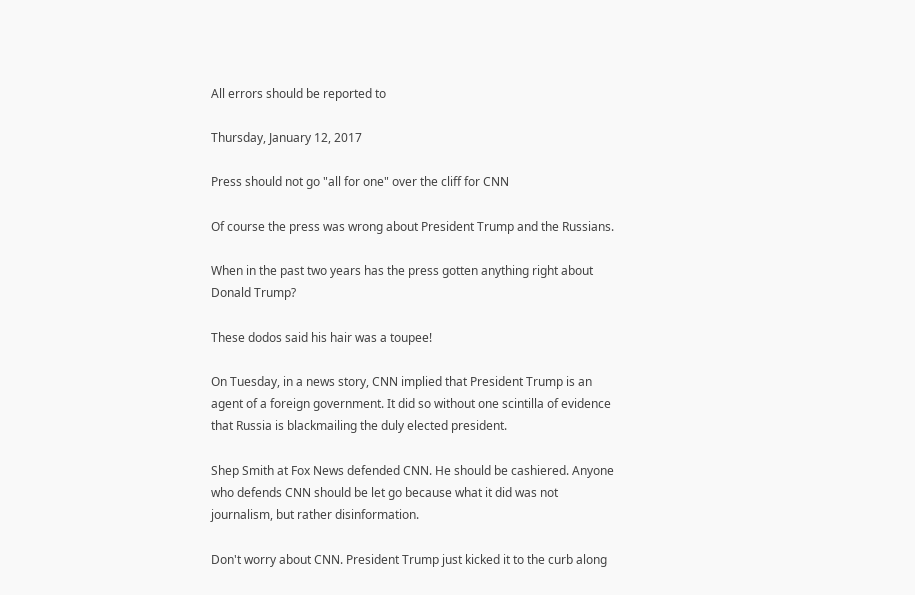All errors should be reported to

Thursday, January 12, 2017

Press should not go "all for one" over the cliff for CNN

Of course the press was wrong about President Trump and the Russians.

When in the past two years has the press gotten anything right about Donald Trump?

These dodos said his hair was a toupee!

On Tuesday, in a news story, CNN implied that President Trump is an agent of a foreign government. It did so without one scintilla of evidence that Russia is blackmailing the duly elected president.

Shep Smith at Fox News defended CNN. He should be cashiered. Anyone who defends CNN should be let go because what it did was not journalism, but rather disinformation.

Don't worry about CNN. President Trump just kicked it to the curb along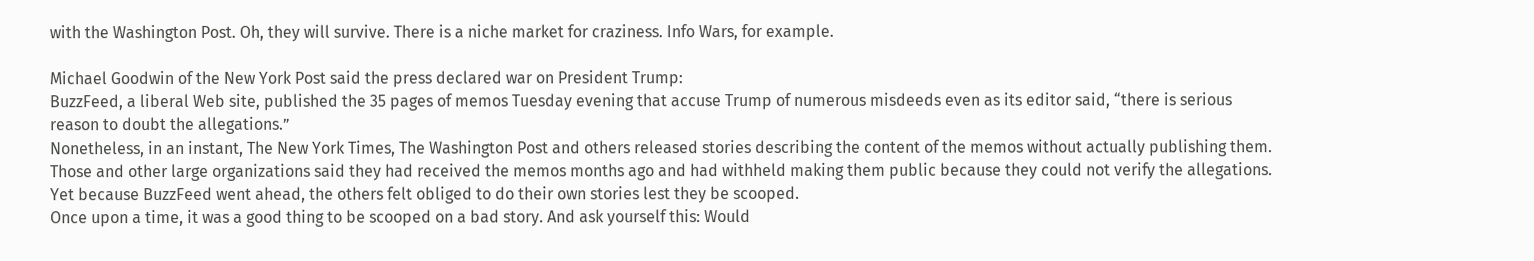with the Washington Post. Oh, they will survive. There is a niche market for craziness. Info Wars, for example.

Michael Goodwin of the New York Post said the press declared war on President Trump:
BuzzFeed, a liberal Web site, published the 35 pages of memos Tuesday evening that accuse Trump of numerous misdeeds even as its editor said, “there is serious reason to doubt the allegations.”
Nonetheless, in an instant, The New York Times, The Washington Post and others released stories describing the content of the memos without actually publishing them. Those and other large organizations said they had received the memos months ago and had withheld making them public because they could not verify the allegations. Yet because BuzzFeed went ahead, the others felt obliged to do their own stories lest they be scooped.
Once upon a time, it was a good thing to be scooped on a bad story. And ask yourself this: Would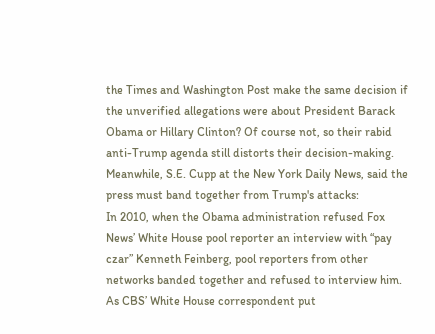the Times and Washington Post make the same decision if the unverified allegations were about President Barack Obama or Hillary Clinton? Of course not, so their rabid anti-Trump agenda still distorts their decision-making.
Meanwhile, S.E. Cupp at the New York Daily News, said the press must band together from Trump's attacks:
In 2010, when the Obama administration refused Fox News’ White House pool reporter an interview with “pay czar” Kenneth Feinberg, pool reporters from other networks banded together and refused to interview him.
As CBS’ White House correspondent put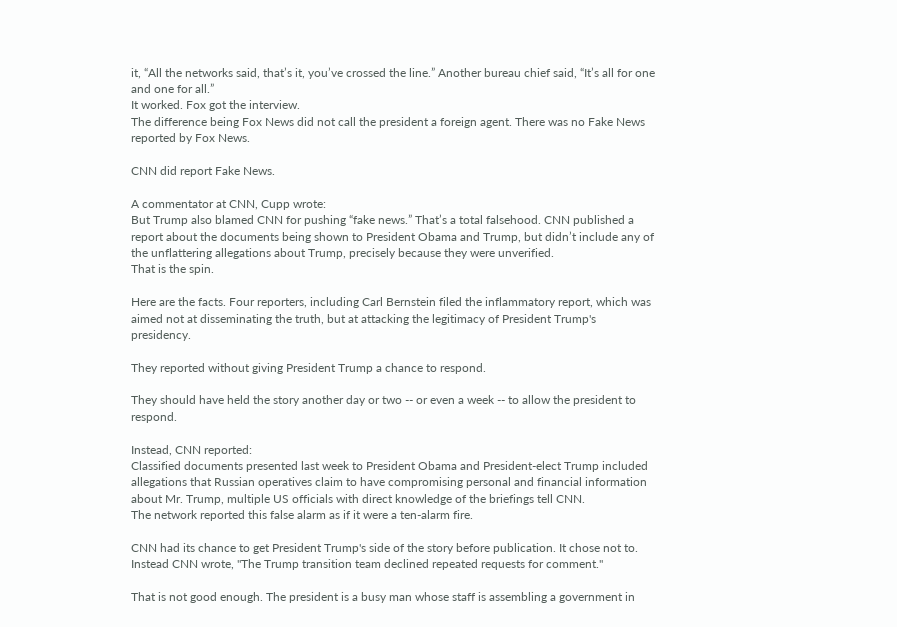it, “All the networks said, that’s it, you’ve crossed the line.” Another bureau chief said, “It’s all for one and one for all.”
It worked. Fox got the interview.
The difference being Fox News did not call the president a foreign agent. There was no Fake News reported by Fox News.

CNN did report Fake News.

A commentator at CNN, Cupp wrote:
But Trump also blamed CNN for pushing “fake news.” That’s a total falsehood. CNN published a report about the documents being shown to President Obama and Trump, but didn’t include any of the unflattering allegations about Trump, precisely because they were unverified.
That is the spin.

Here are the facts. Four reporters, including Carl Bernstein filed the inflammatory report, which was aimed not at disseminating the truth, but at attacking the legitimacy of President Trump's presidency.

They reported without giving President Trump a chance to respond.

They should have held the story another day or two -- or even a week -- to allow the president to respond.

Instead, CNN reported:
Classified documents presented last week to President Obama and President-elect Trump included allegations that Russian operatives claim to have compromising personal and financial information about Mr. Trump, multiple US officials with direct knowledge of the briefings tell CNN.
The network reported this false alarm as if it were a ten-alarm fire.

CNN had its chance to get President Trump's side of the story before publication. It chose not to. Instead CNN wrote, "The Trump transition team declined repeated requests for comment."

That is not good enough. The president is a busy man whose staff is assembling a government in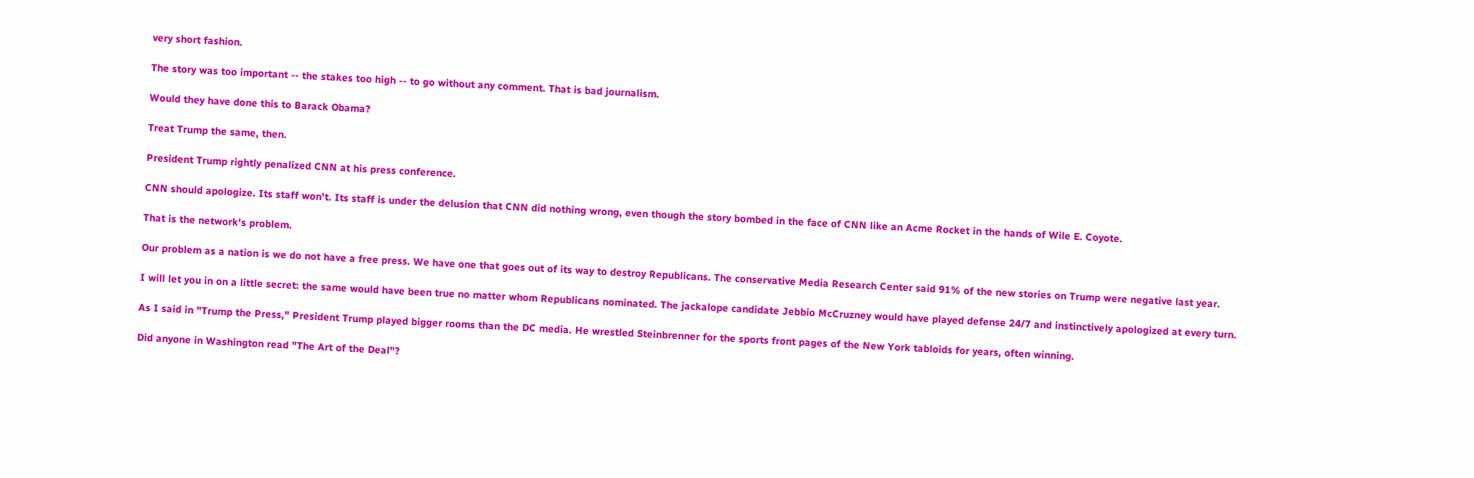very short fashion.

The story was too important -- the stakes too high -- to go without any comment. That is bad journalism.

Would they have done this to Barack Obama?

Treat Trump the same, then.

President Trump rightly penalized CNN at his press conference.

CNN should apologize. Its staff won't. Its staff is under the delusion that CNN did nothing wrong, even though the story bombed in the face of CNN like an Acme Rocket in the hands of Wile E. Coyote.

That is the network's problem.

Our problem as a nation is we do not have a free press. We have one that goes out of its way to destroy Republicans. The conservative Media Research Center said 91% of the new stories on Trump were negative last year.

I will let you in on a little secret: the same would have been true no matter whom Republicans nominated. The jackalope candidate Jebbio McCruzney would have played defense 24/7 and instinctively apologized at every turn.

As I said in "Trump the Press," President Trump played bigger rooms than the DC media. He wrestled Steinbrenner for the sports front pages of the New York tabloids for years, often winning.

Did anyone in Washington read "The Art of the Deal"?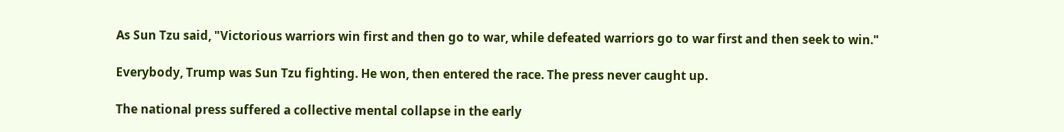As Sun Tzu said, "Victorious warriors win first and then go to war, while defeated warriors go to war first and then seek to win."

Everybody, Trump was Sun Tzu fighting. He won, then entered the race. The press never caught up.

The national press suffered a collective mental collapse in the early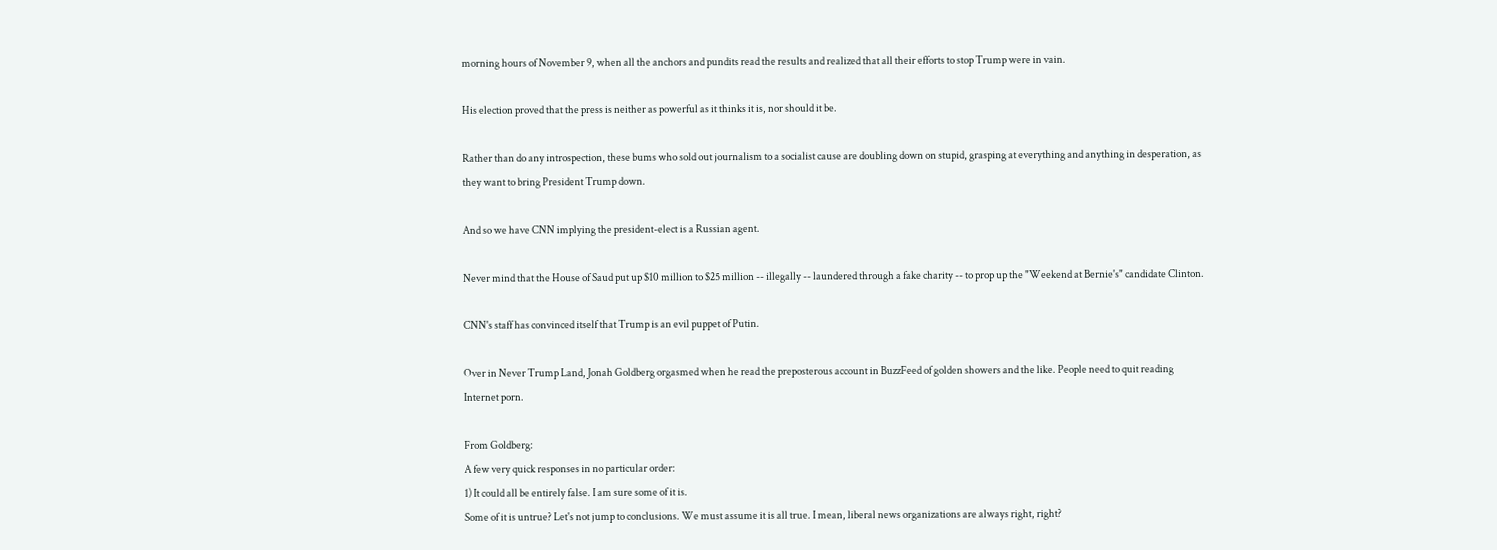morning hours of November 9, when all the anchors and pundits read the results and realized that all their efforts to stop Trump were in vain.

His election proved that the press is neither as powerful as it thinks it is, nor should it be.

Rather than do any introspection, these bums who sold out journalism to a socialist cause are doubling down on stupid, grasping at everything and anything in desperation, as they want to bring President Trump down.

And so we have CNN implying the president-elect is a Russian agent.

Never mind that the House of Saud put up $10 million to $25 million -- illegally -- laundered through a fake charity -- to prop up the "Weekend at Bernie's" candidate Clinton.

CNN's staff has convinced itself that Trump is an evil puppet of Putin.

Over in Never Trump Land, Jonah Goldberg orgasmed when he read the preposterous account in BuzzFeed of golden showers and the like. People need to quit reading Internet porn.

From Goldberg:
A few very quick responses in no particular order:
1) It could all be entirely false. I am sure some of it is.
Some of it is untrue? Let's not jump to conclusions. We must assume it is all true. I mean, liberal news organizations are always right, right?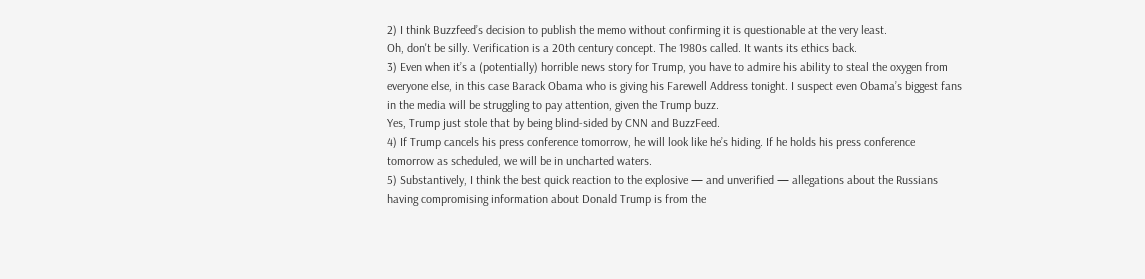2) I think Buzzfeed’s decision to publish the memo without confirming it is questionable at the very least.
Oh, don't be silly. Verification is a 20th century concept. The 1980s called. It wants its ethics back.
3) Even when it’s a (potentially) horrible news story for Trump, you have to admire his ability to steal the oxygen from everyone else, in this case Barack Obama who is giving his Farewell Address tonight. I suspect even Obama’s biggest fans in the media will be struggling to pay attention, given the Trump buzz.
Yes, Trump just stole that by being blind-sided by CNN and BuzzFeed.
4) If Trump cancels his press conference tomorrow, he will look like he’s hiding. If he holds his press conference tomorrow as scheduled, we will be in uncharted waters.
5) Substantively, I think the best quick reaction to the explosive — and unverified — allegations about the Russians having compromising information about Donald Trump is from the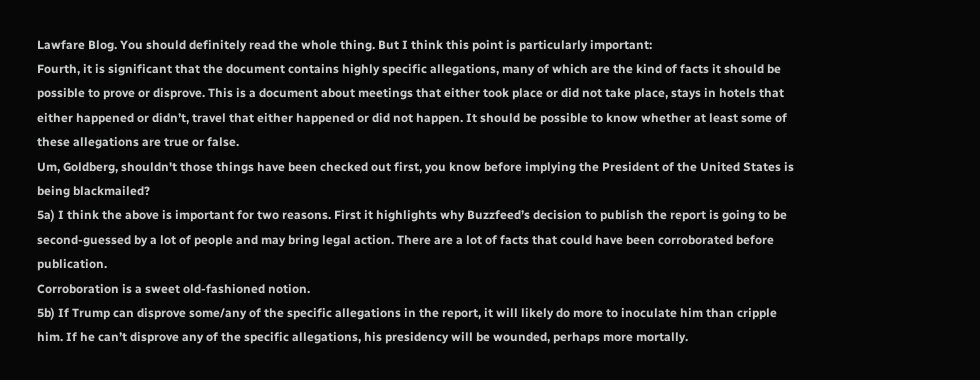Lawfare Blog. You should definitely read the whole thing. But I think this point is particularly important:
Fourth, it is significant that the document contains highly specific allegations, many of which are the kind of facts it should be possible to prove or disprove. This is a document about meetings that either took place or did not take place, stays in hotels that either happened or didn’t, travel that either happened or did not happen. It should be possible to know whether at least some of these allegations are true or false.
Um, Goldberg, shouldn't those things have been checked out first, you know before implying the President of the United States is being blackmailed?
5a) I think the above is important for two reasons. First it highlights why Buzzfeed’s decision to publish the report is going to be second-guessed by a lot of people and may bring legal action. There are a lot of facts that could have been corroborated before publication.
Corroboration is a sweet old-fashioned notion.
5b) If Trump can disprove some/any of the specific allegations in the report, it will likely do more to inoculate him than cripple him. If he can’t disprove any of the specific allegations, his presidency will be wounded, perhaps more mortally.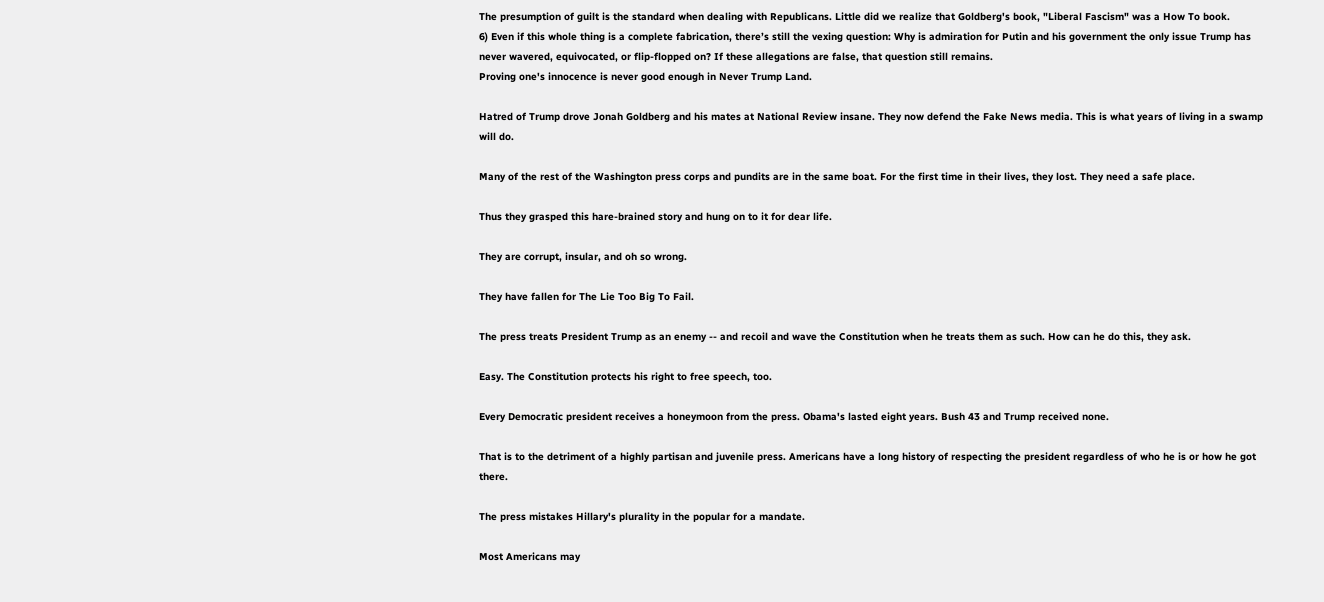The presumption of guilt is the standard when dealing with Republicans. Little did we realize that Goldberg's book, "Liberal Fascism" was a How To book.
6) Even if this whole thing is a complete fabrication, there’s still the vexing question: Why is admiration for Putin and his government the only issue Trump has never wavered, equivocated, or flip-flopped on? If these allegations are false, that question still remains.
Proving one's innocence is never good enough in Never Trump Land.

Hatred of Trump drove Jonah Goldberg and his mates at National Review insane. They now defend the Fake News media. This is what years of living in a swamp will do.

Many of the rest of the Washington press corps and pundits are in the same boat. For the first time in their lives, they lost. They need a safe place.

Thus they grasped this hare-brained story and hung on to it for dear life.

They are corrupt, insular, and oh so wrong.

They have fallen for The Lie Too Big To Fail.

The press treats President Trump as an enemy -- and recoil and wave the Constitution when he treats them as such. How can he do this, they ask.

Easy. The Constitution protects his right to free speech, too.

Every Democratic president receives a honeymoon from the press. Obama's lasted eight years. Bush 43 and Trump received none.

That is to the detriment of a highly partisan and juvenile press. Americans have a long history of respecting the president regardless of who he is or how he got there.

The press mistakes Hillary's plurality in the popular for a mandate.

Most Americans may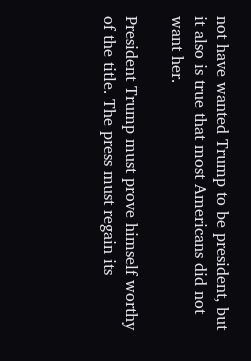not have wanted Trump to be president, but it also is true that most Americans did not want her.

President Trump must prove himself worthy of the title. The press must regain its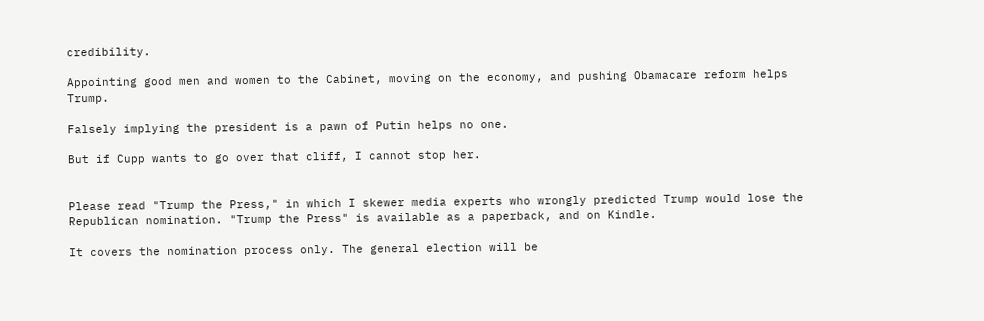credibility.

Appointing good men and women to the Cabinet, moving on the economy, and pushing Obamacare reform helps Trump.

Falsely implying the president is a pawn of Putin helps no one.

But if Cupp wants to go over that cliff, I cannot stop her.


Please read "Trump the Press," in which I skewer media experts who wrongly predicted Trump would lose the Republican nomination. "Trump the Press" is available as a paperback, and on Kindle.

It covers the nomination process only. The general election will be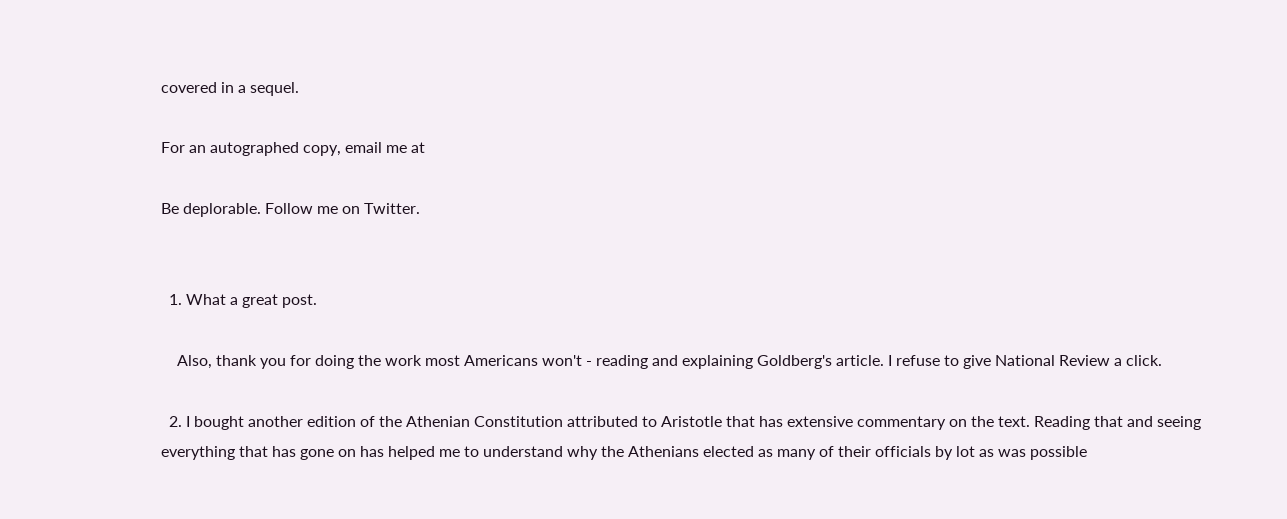covered in a sequel.

For an autographed copy, email me at

Be deplorable. Follow me on Twitter.


  1. What a great post.

    Also, thank you for doing the work most Americans won't - reading and explaining Goldberg's article. I refuse to give National Review a click.

  2. I bought another edition of the Athenian Constitution attributed to Aristotle that has extensive commentary on the text. Reading that and seeing everything that has gone on has helped me to understand why the Athenians elected as many of their officials by lot as was possible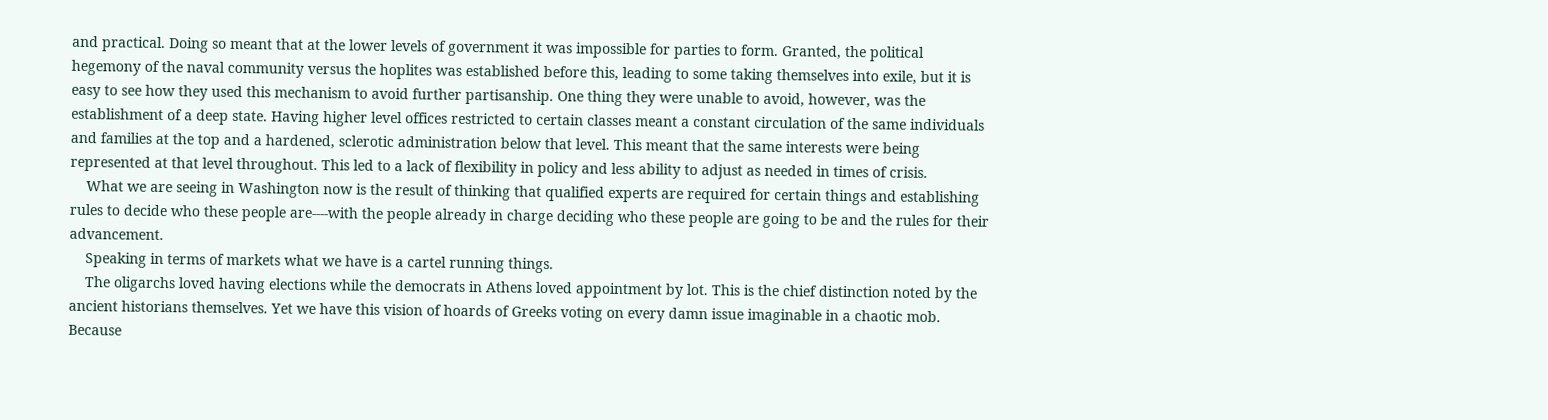and practical. Doing so meant that at the lower levels of government it was impossible for parties to form. Granted, the political hegemony of the naval community versus the hoplites was established before this, leading to some taking themselves into exile, but it is easy to see how they used this mechanism to avoid further partisanship. One thing they were unable to avoid, however, was the establishment of a deep state. Having higher level offices restricted to certain classes meant a constant circulation of the same individuals and families at the top and a hardened, sclerotic administration below that level. This meant that the same interests were being represented at that level throughout. This led to a lack of flexibility in policy and less ability to adjust as needed in times of crisis.
    What we are seeing in Washington now is the result of thinking that qualified experts are required for certain things and establishing rules to decide who these people are----with the people already in charge deciding who these people are going to be and the rules for their advancement.
    Speaking in terms of markets what we have is a cartel running things.
    The oligarchs loved having elections while the democrats in Athens loved appointment by lot. This is the chief distinction noted by the ancient historians themselves. Yet we have this vision of hoards of Greeks voting on every damn issue imaginable in a chaotic mob. Because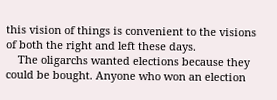this vision of things is convenient to the visions of both the right and left these days.
    The oligarchs wanted elections because they could be bought. Anyone who won an election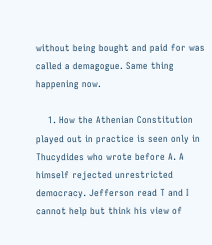without being bought and paid for was called a demagogue. Same thing happening now.

    1. How the Athenian Constitution played out in practice is seen only in Thucydides who wrote before A. A himself rejected unrestricted democracy. Jefferson read T and I cannot help but think his view of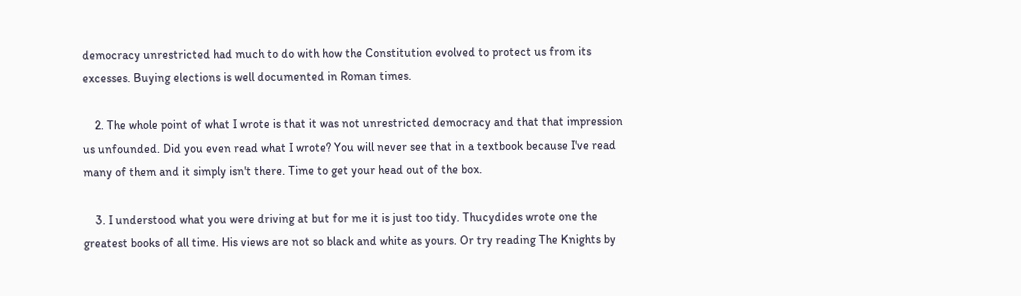democracy unrestricted had much to do with how the Constitution evolved to protect us from its excesses. Buying elections is well documented in Roman times.

    2. The whole point of what I wrote is that it was not unrestricted democracy and that that impression us unfounded. Did you even read what I wrote? You will never see that in a textbook because I've read many of them and it simply isn't there. Time to get your head out of the box.

    3. I understood what you were driving at but for me it is just too tidy. Thucydides wrote one the greatest books of all time. His views are not so black and white as yours. Or try reading The Knights by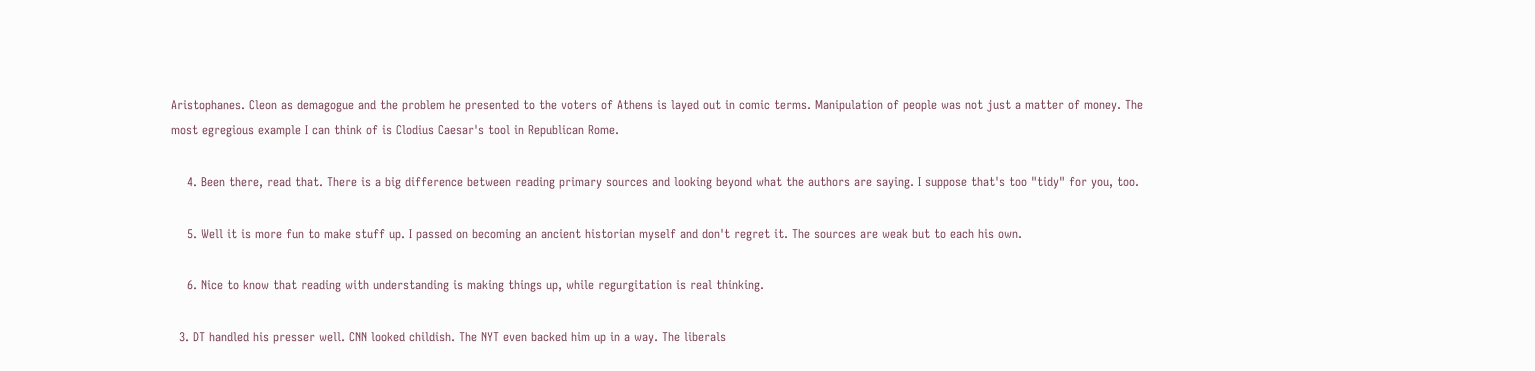Aristophanes. Cleon as demagogue and the problem he presented to the voters of Athens is layed out in comic terms. Manipulation of people was not just a matter of money. The most egregious example I can think of is Clodius Caesar's tool in Republican Rome.

    4. Been there, read that. There is a big difference between reading primary sources and looking beyond what the authors are saying. I suppose that's too "tidy" for you, too.

    5. Well it is more fun to make stuff up. I passed on becoming an ancient historian myself and don't regret it. The sources are weak but to each his own.

    6. Nice to know that reading with understanding is making things up, while regurgitation is real thinking.

  3. DT handled his presser well. CNN looked childish. The NYT even backed him up in a way. The liberals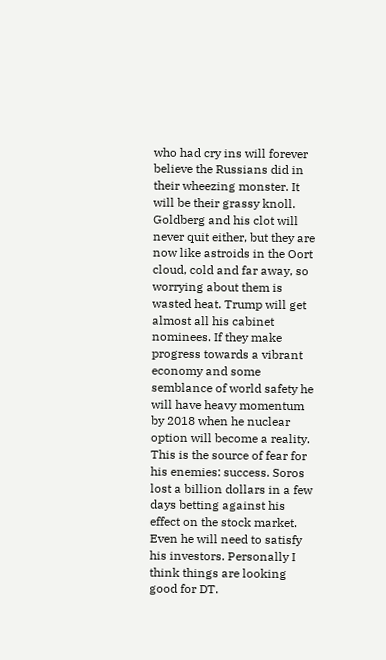who had cry ins will forever believe the Russians did in their wheezing monster. It will be their grassy knoll. Goldberg and his clot will never quit either, but they are now like astroids in the Oort cloud, cold and far away, so worrying about them is wasted heat. Trump will get almost all his cabinet nominees. If they make progress towards a vibrant economy and some semblance of world safety he will have heavy momentum by 2018 when he nuclear option will become a reality. This is the source of fear for his enemies: success. Soros lost a billion dollars in a few days betting against his effect on the stock market. Even he will need to satisfy his investors. Personally I think things are looking good for DT.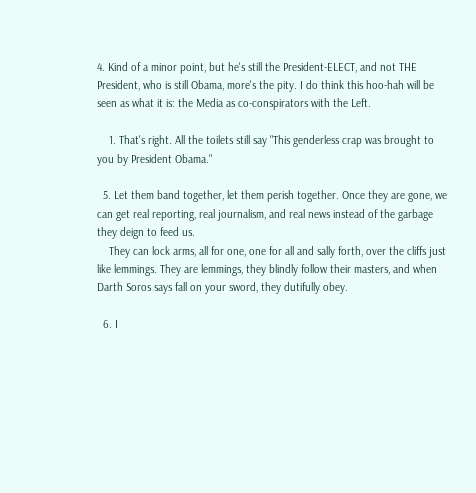4. Kind of a minor point, but he's still the President-ELECT, and not THE President, who is still Obama, more's the pity. I do think this hoo-hah will be seen as what it is: the Media as co-conspirators with the Left.

    1. That's right. All the toilets still say "This genderless crap was brought to you by President Obama."

  5. Let them band together, let them perish together. Once they are gone, we can get real reporting, real journalism, and real news instead of the garbage they deign to feed us.
    They can lock arms, all for one, one for all and sally forth, over the cliffs just like lemmings. They are lemmings, they blindly follow their masters, and when Darth Soros says fall on your sword, they dutifully obey.

  6. I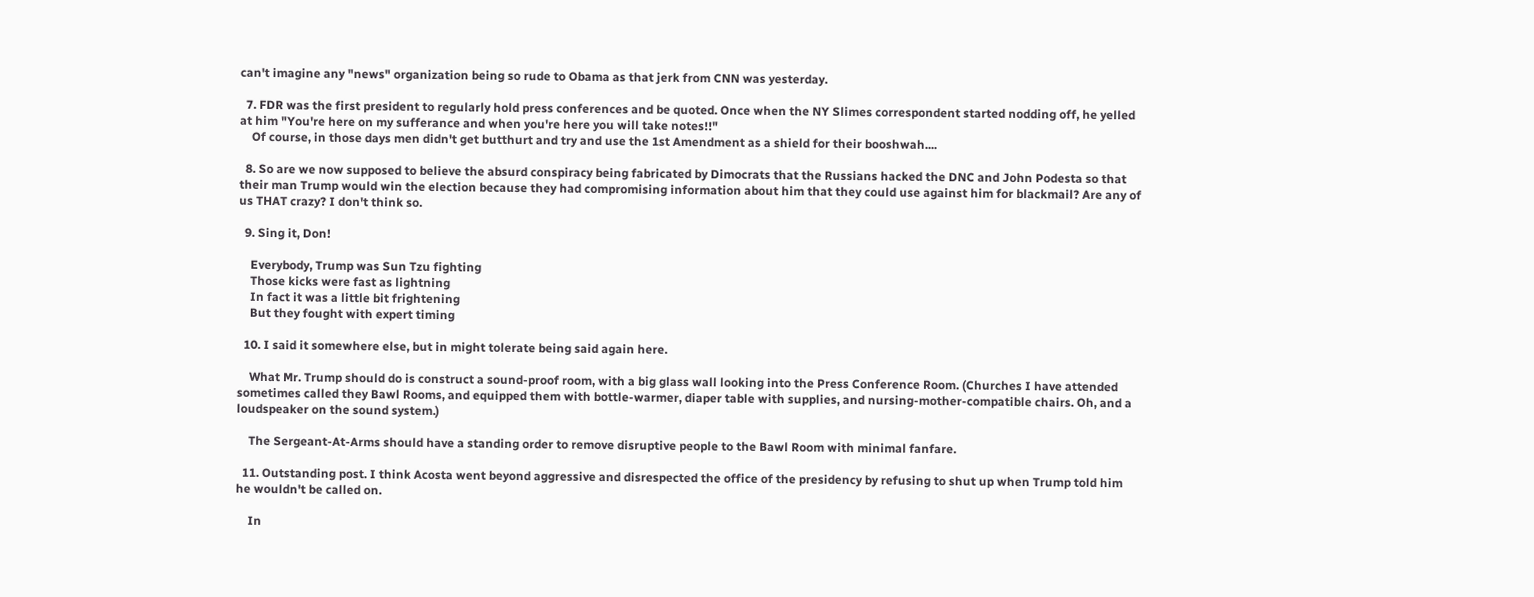can't imagine any "news" organization being so rude to Obama as that jerk from CNN was yesterday.

  7. FDR was the first president to regularly hold press conferences and be quoted. Once when the NY Slimes correspondent started nodding off, he yelled at him "You're here on my sufferance and when you're here you will take notes!!"
    Of course, in those days men didn't get butthurt and try and use the 1st Amendment as a shield for their booshwah....

  8. So are we now supposed to believe the absurd conspiracy being fabricated by Dimocrats that the Russians hacked the DNC and John Podesta so that their man Trump would win the election because they had compromising information about him that they could use against him for blackmail? Are any of us THAT crazy? I don't think so.

  9. Sing it, Don!

    Everybody, Trump was Sun Tzu fighting
    Those kicks were fast as lightning
    In fact it was a little bit frightening
    But they fought with expert timing

  10. I said it somewhere else, but in might tolerate being said again here.

    What Mr. Trump should do is construct a sound-proof room, with a big glass wall looking into the Press Conference Room. (Churches I have attended sometimes called they Bawl Rooms, and equipped them with bottle-warmer, diaper table with supplies, and nursing-mother-compatible chairs. Oh, and a loudspeaker on the sound system.)

    The Sergeant-At-Arms should have a standing order to remove disruptive people to the Bawl Room with minimal fanfare.

  11. Outstanding post. I think Acosta went beyond aggressive and disrespected the office of the presidency by refusing to shut up when Trump told him he wouldn't be called on.

    In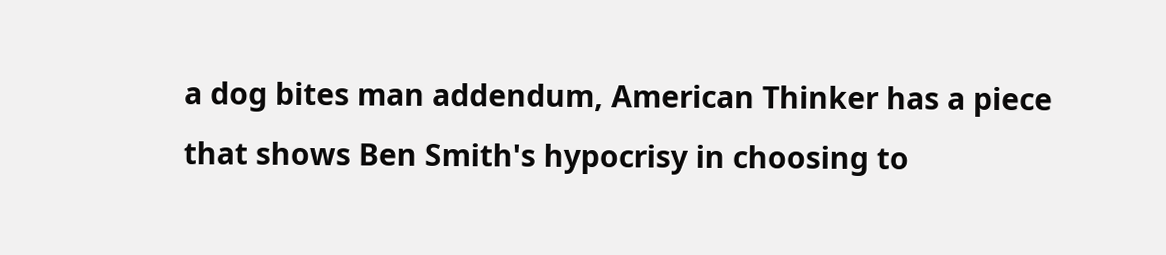a dog bites man addendum, American Thinker has a piece that shows Ben Smith's hypocrisy in choosing to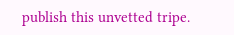publish this unvetted tripe.